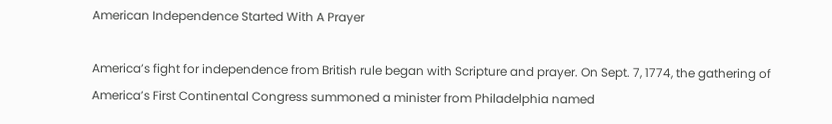American Independence Started With A Prayer

America’s fight for independence from British rule began with Scripture and prayer. On Sept. 7, 1774, the gathering of America’s First Continental Congress summoned a minister from Philadelphia named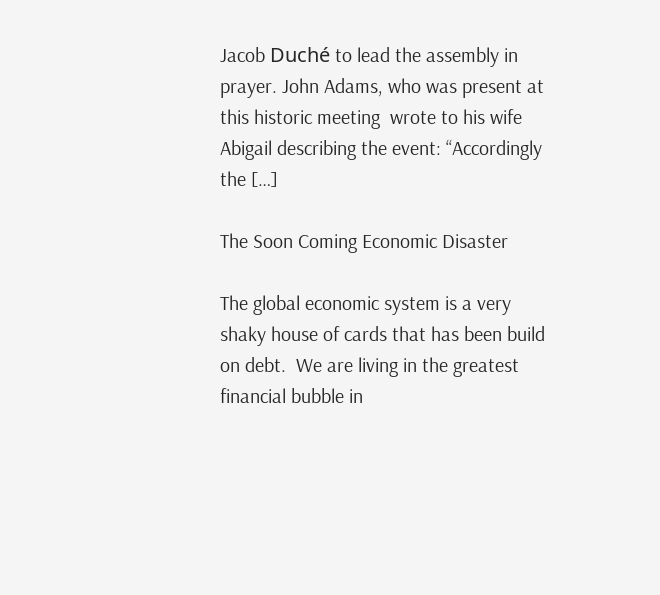Jacob Duché to lead the assembly in prayer. John Adams, who was present at this historic meeting  wrote to his wife Abigail describing the event: “Accordingly the […]

The Soon Coming Economic Disaster

The global economic system is a very shaky house of cards that has been build on debt.  We are living in the greatest financial bubble in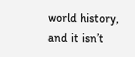world history, and it isn’t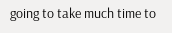going to take much time to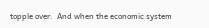topple over.  And when the economic system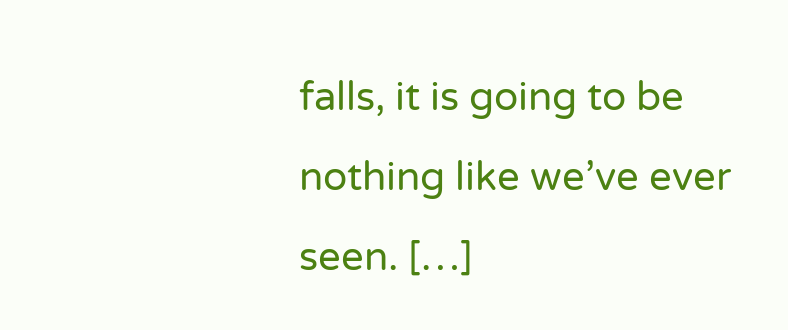falls, it is going to be nothing like we’ve ever seen. […]